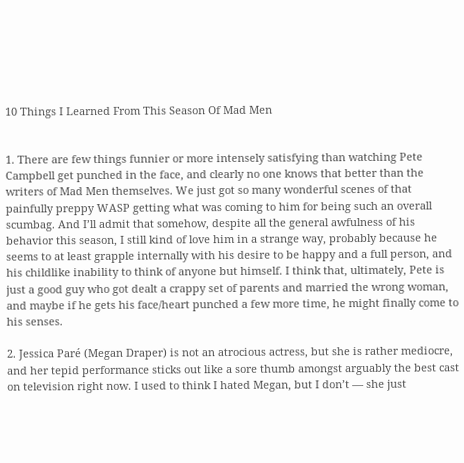10 Things I Learned From This Season Of Mad Men


1. There are few things funnier or more intensely satisfying than watching Pete Campbell get punched in the face, and clearly no one knows that better than the writers of Mad Men themselves. We just got so many wonderful scenes of that painfully preppy WASP getting what was coming to him for being such an overall scumbag. And I’ll admit that somehow, despite all the general awfulness of his behavior this season, I still kind of love him in a strange way, probably because he seems to at least grapple internally with his desire to be happy and a full person, and his childlike inability to think of anyone but himself. I think that, ultimately, Pete is just a good guy who got dealt a crappy set of parents and married the wrong woman, and maybe if he gets his face/heart punched a few more time, he might finally come to his senses.

2. Jessica Paré (Megan Draper) is not an atrocious actress, but she is rather mediocre, and her tepid performance sticks out like a sore thumb amongst arguably the best cast on television right now. I used to think I hated Megan, but I don’t — she just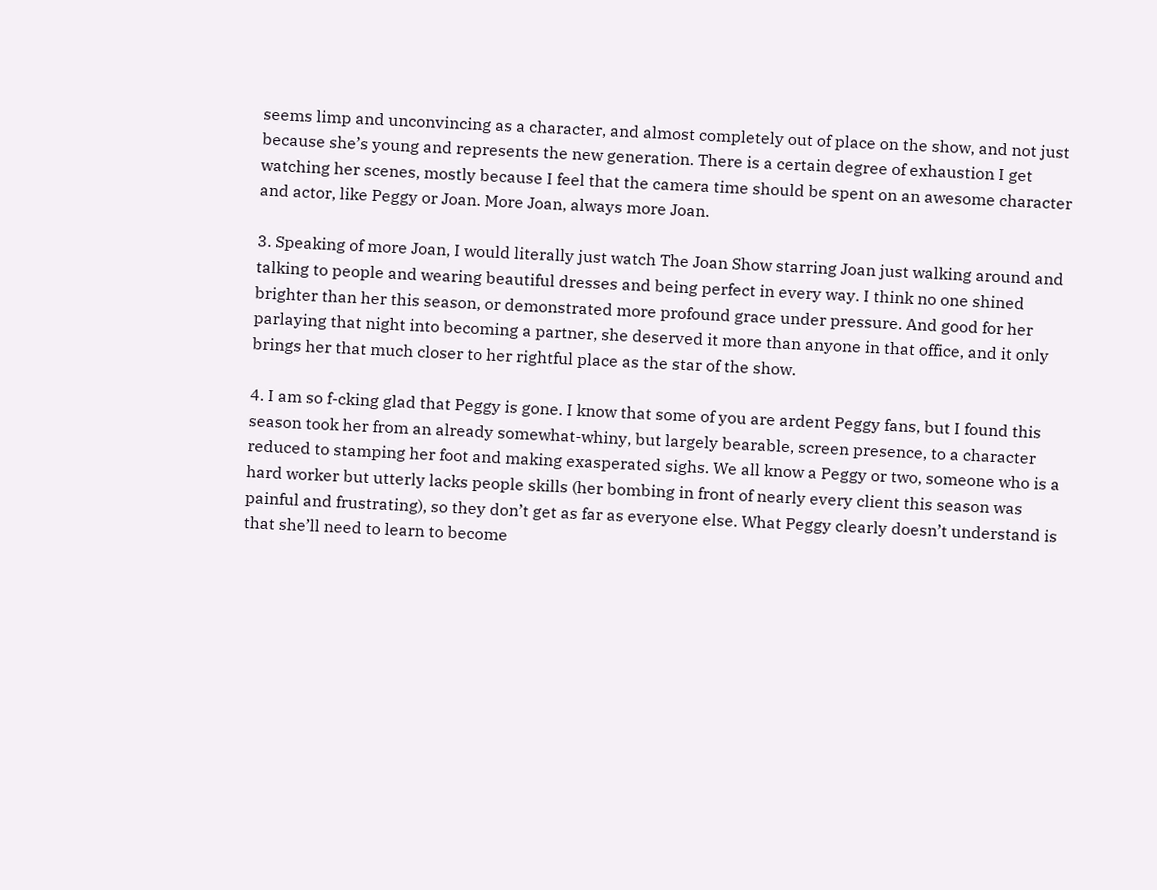seems limp and unconvincing as a character, and almost completely out of place on the show, and not just because she’s young and represents the new generation. There is a certain degree of exhaustion I get watching her scenes, mostly because I feel that the camera time should be spent on an awesome character and actor, like Peggy or Joan. More Joan, always more Joan.

3. Speaking of more Joan, I would literally just watch The Joan Show starring Joan just walking around and talking to people and wearing beautiful dresses and being perfect in every way. I think no one shined brighter than her this season, or demonstrated more profound grace under pressure. And good for her parlaying that night into becoming a partner, she deserved it more than anyone in that office, and it only brings her that much closer to her rightful place as the star of the show.

4. I am so f-cking glad that Peggy is gone. I know that some of you are ardent Peggy fans, but I found this season took her from an already somewhat-whiny, but largely bearable, screen presence, to a character reduced to stamping her foot and making exasperated sighs. We all know a Peggy or two, someone who is a hard worker but utterly lacks people skills (her bombing in front of nearly every client this season was painful and frustrating), so they don’t get as far as everyone else. What Peggy clearly doesn’t understand is that she’ll need to learn to become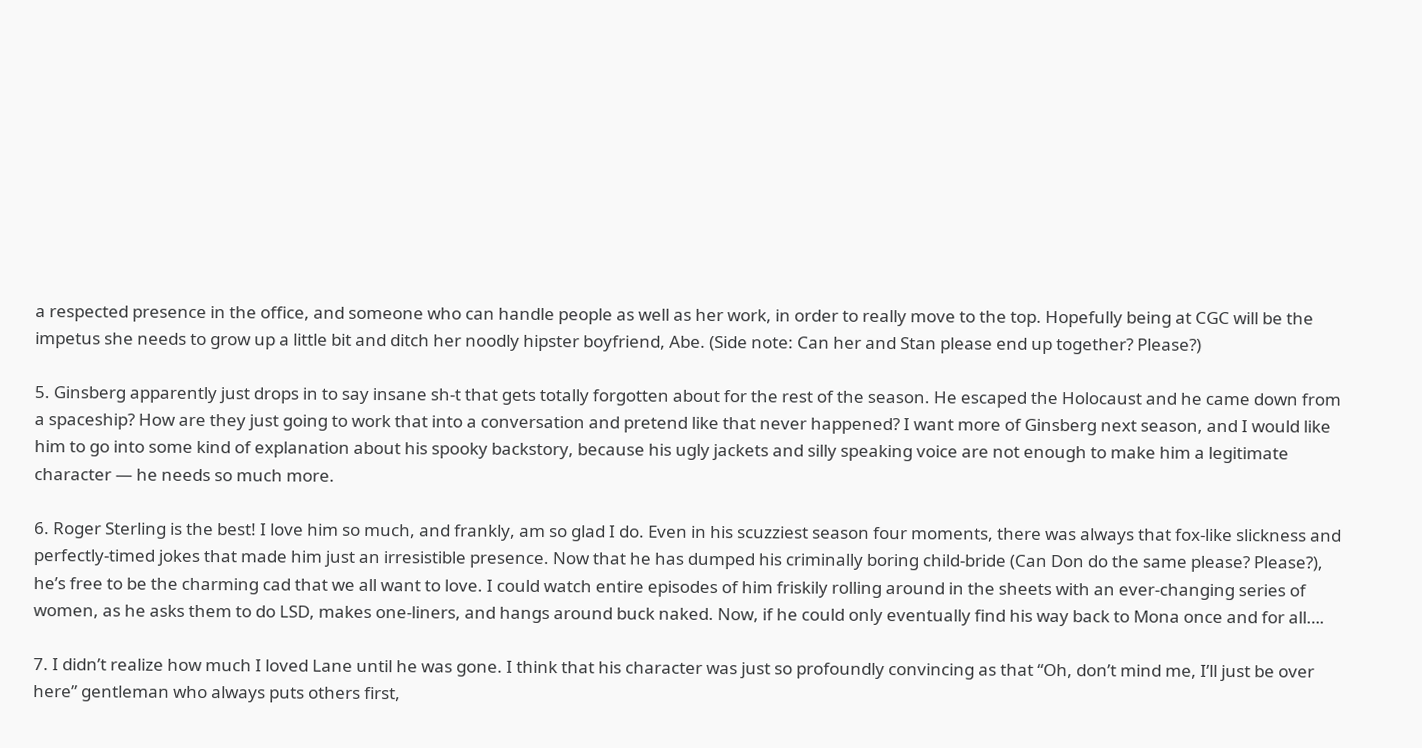a respected presence in the office, and someone who can handle people as well as her work, in order to really move to the top. Hopefully being at CGC will be the impetus she needs to grow up a little bit and ditch her noodly hipster boyfriend, Abe. (Side note: Can her and Stan please end up together? Please?)

5. Ginsberg apparently just drops in to say insane sh-t that gets totally forgotten about for the rest of the season. He escaped the Holocaust and he came down from a spaceship? How are they just going to work that into a conversation and pretend like that never happened? I want more of Ginsberg next season, and I would like him to go into some kind of explanation about his spooky backstory, because his ugly jackets and silly speaking voice are not enough to make him a legitimate character — he needs so much more.

6. Roger Sterling is the best! I love him so much, and frankly, am so glad I do. Even in his scuzziest season four moments, there was always that fox-like slickness and perfectly-timed jokes that made him just an irresistible presence. Now that he has dumped his criminally boring child-bride (Can Don do the same please? Please?), he’s free to be the charming cad that we all want to love. I could watch entire episodes of him friskily rolling around in the sheets with an ever-changing series of women, as he asks them to do LSD, makes one-liners, and hangs around buck naked. Now, if he could only eventually find his way back to Mona once and for all….

7. I didn’t realize how much I loved Lane until he was gone. I think that his character was just so profoundly convincing as that “Oh, don’t mind me, I’ll just be over here” gentleman who always puts others first,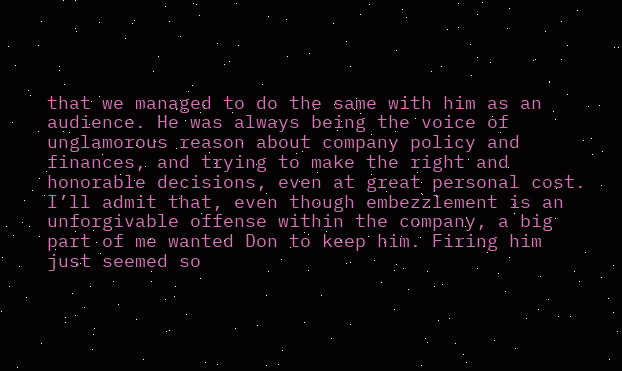that we managed to do the same with him as an audience. He was always being the voice of unglamorous reason about company policy and finances, and trying to make the right and honorable decisions, even at great personal cost. I’ll admit that, even though embezzlement is an unforgivable offense within the company, a big part of me wanted Don to keep him. Firing him just seemed so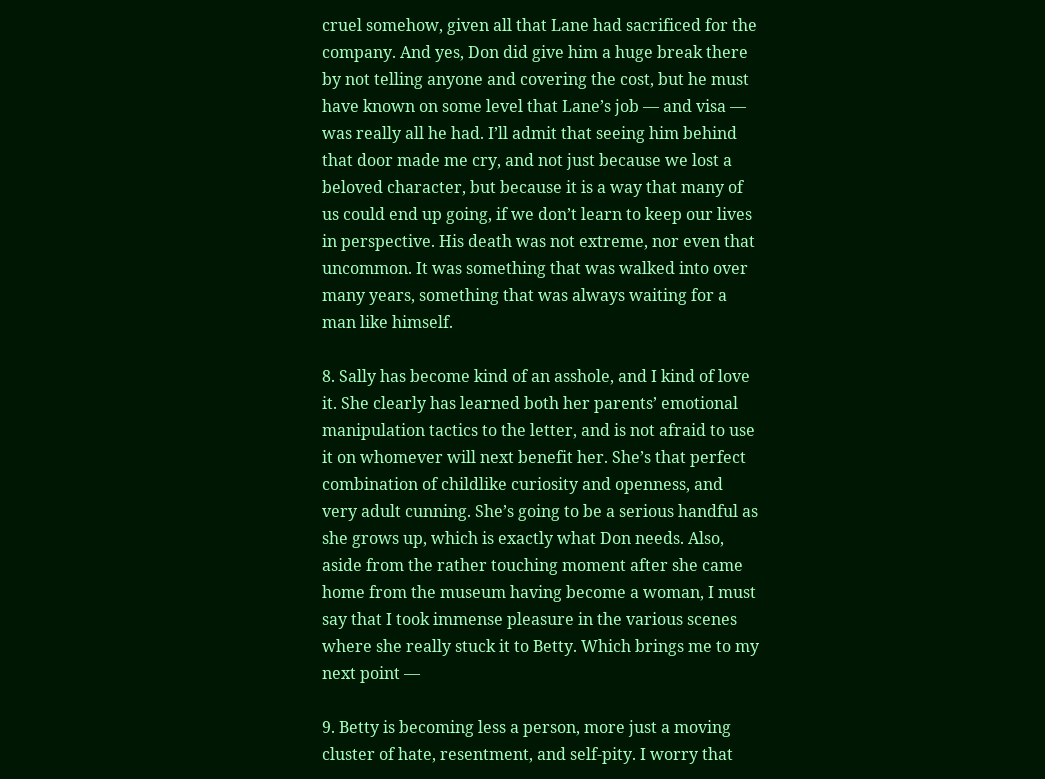cruel somehow, given all that Lane had sacrificed for the company. And yes, Don did give him a huge break there by not telling anyone and covering the cost, but he must have known on some level that Lane’s job — and visa — was really all he had. I’ll admit that seeing him behind that door made me cry, and not just because we lost a beloved character, but because it is a way that many of us could end up going, if we don’t learn to keep our lives in perspective. His death was not extreme, nor even that uncommon. It was something that was walked into over many years, something that was always waiting for a man like himself.

8. Sally has become kind of an asshole, and I kind of love it. She clearly has learned both her parents’ emotional manipulation tactics to the letter, and is not afraid to use it on whomever will next benefit her. She’s that perfect combination of childlike curiosity and openness, and very adult cunning. She’s going to be a serious handful as she grows up, which is exactly what Don needs. Also, aside from the rather touching moment after she came home from the museum having become a woman, I must say that I took immense pleasure in the various scenes where she really stuck it to Betty. Which brings me to my next point —

9. Betty is becoming less a person, more just a moving cluster of hate, resentment, and self-pity. I worry that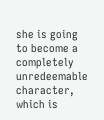she is going to become a completely unredeemable character, which is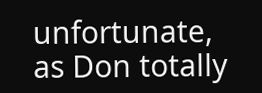unfortunate, as Don totally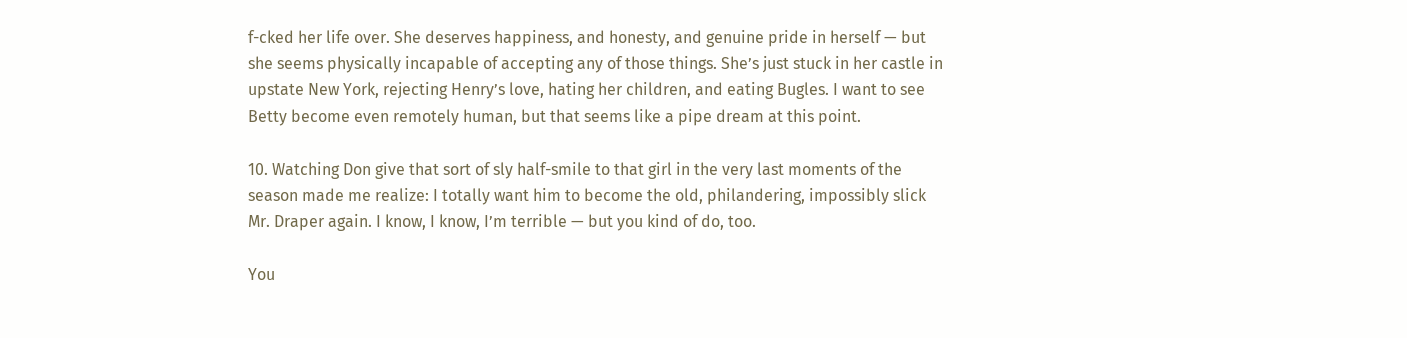f-cked her life over. She deserves happiness, and honesty, and genuine pride in herself — but she seems physically incapable of accepting any of those things. She’s just stuck in her castle in upstate New York, rejecting Henry’s love, hating her children, and eating Bugles. I want to see Betty become even remotely human, but that seems like a pipe dream at this point.

10. Watching Don give that sort of sly half-smile to that girl in the very last moments of the season made me realize: I totally want him to become the old, philandering, impossibly slick Mr. Draper again. I know, I know, I’m terrible — but you kind of do, too.

You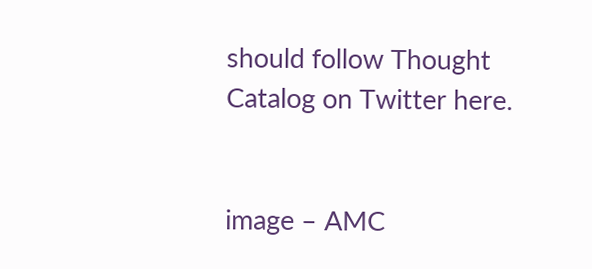should follow Thought Catalog on Twitter here.


image – AMC